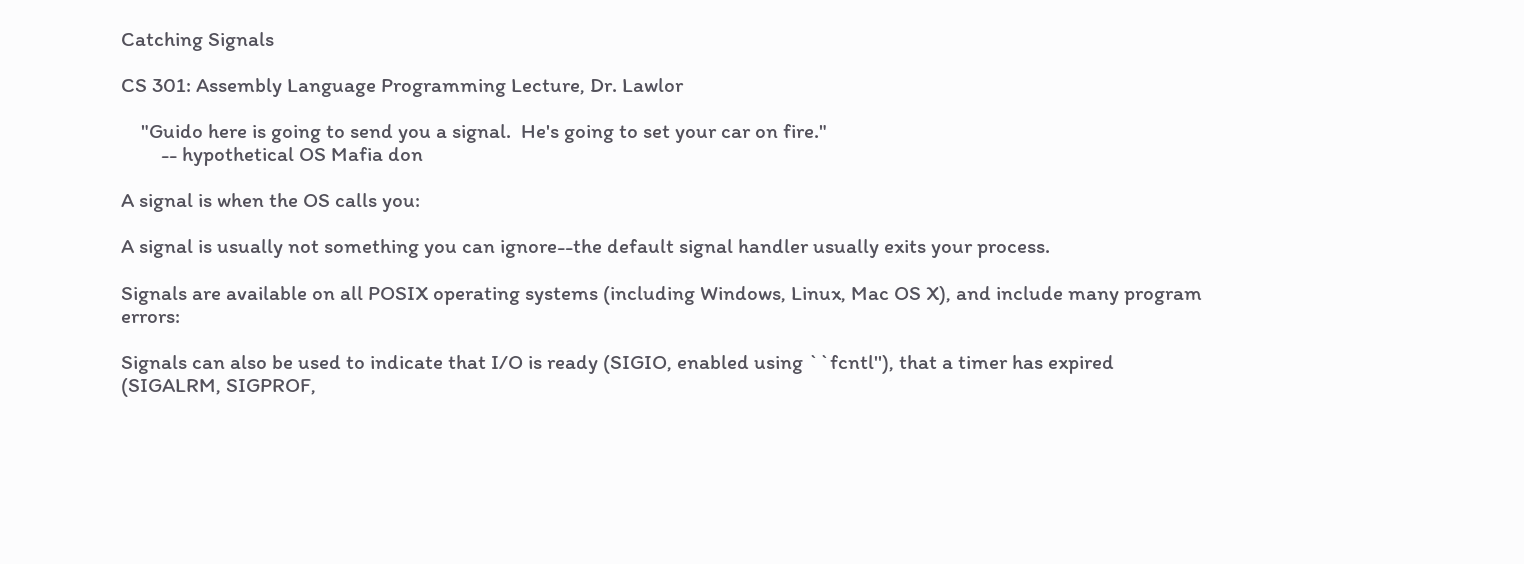Catching Signals

CS 301: Assembly Language Programming Lecture, Dr. Lawlor

    "Guido here is going to send you a signal.  He's going to set your car on fire."
        -- hypothetical OS Mafia don

A signal is when the OS calls you:

A signal is usually not something you can ignore--the default signal handler usually exits your process.

Signals are available on all POSIX operating systems (including Windows, Linux, Mac OS X), and include many program errors:

Signals can also be used to indicate that I/O is ready (SIGIO, enabled using ``fcntl''), that a timer has expired (SIGALRM, SIGPROF,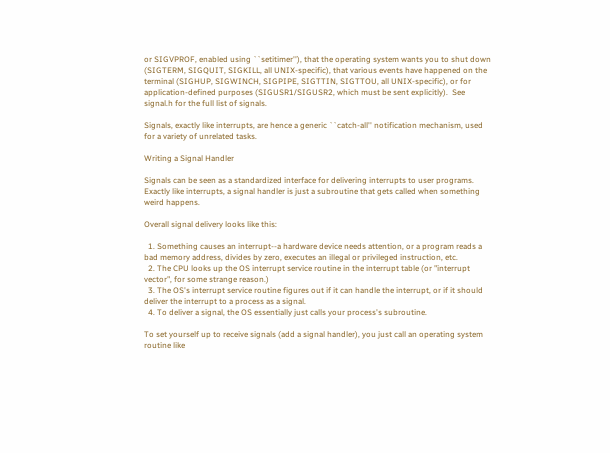or SIGVPROF, enabled using ``setitimer''), that the operating system wants you to shut down (SIGTERM, SIGQUIT, SIGKILL, all UNIX-specific), that various events have happened on the terminal (SIGHUP, SIGWINCH, SIGPIPE, SIGTTIN, SIGTTOU, all UNIX-specific), or for application-defined purposes (SIGUSR1/SIGUSR2, which must be sent explicitly).  See signal.h for the full list of signals.

Signals, exactly like interrupts, are hence a generic ``catch-all'' notification mechanism, used for a variety of unrelated tasks.

Writing a Signal Handler

Signals can be seen as a standardized interface for delivering interrupts to user programs. Exactly like interrupts, a signal handler is just a subroutine that gets called when something weird happens.

Overall signal delivery looks like this:

  1. Something causes an interrupt--a hardware device needs attention, or a program reads a bad memory address, divides by zero, executes an illegal or privileged instruction, etc.
  2. The CPU looks up the OS interrupt service routine in the interrupt table (or "interrupt vector", for some strange reason.)
  3. The OS's interrupt service routine figures out if it can handle the interrupt, or if it should deliver the interrupt to a process as a signal.
  4. To deliver a signal, the OS essentially just calls your process's subroutine.

To set yourself up to receive signals (add a signal handler), you just call an operating system routine like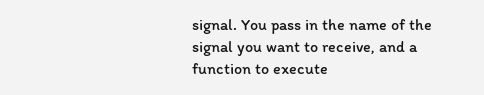signal. You pass in the name of the signal you want to receive, and a function to execute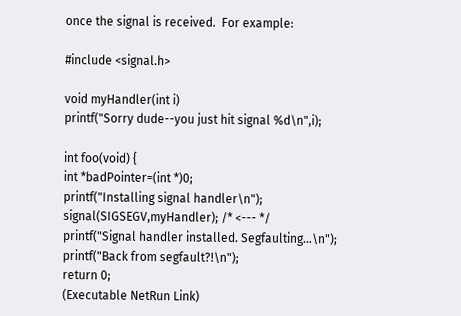once the signal is received.  For example:

#include <signal.h>

void myHandler(int i)
printf("Sorry dude--you just hit signal %d\n",i);

int foo(void) {
int *badPointer=(int *)0;
printf("Installing signal handler\n");
signal(SIGSEGV,myHandler); /* <--- */
printf("Signal handler installed. Segfaulting...\n");
printf("Back from segfault?!\n");
return 0;
(Executable NetRun Link)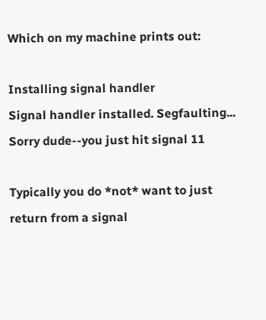Which on my machine prints out:

Installing signal handler
Signal handler installed. Segfaulting...
Sorry dude--you just hit signal 11

Typically you do *not* want to just return from a signal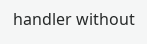handler without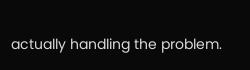actually handling the problem.